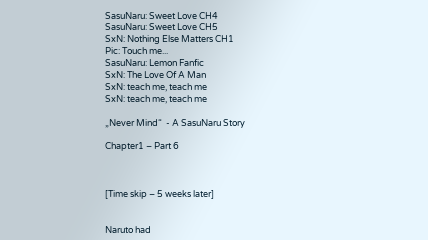SasuNaru: Sweet Love CH4
SasuNaru: Sweet Love CH5
SxN: Nothing Else Matters CH1
Pic: Touch me...
SasuNaru: Lemon Fanfic
SxN: The Love Of A Man
SxN: teach me, teach me
SxN: teach me, teach me

„Never Mind“  - A SasuNaru Story

Chapter1 – Part 6



[Time skip – 5 weeks later]


Naruto had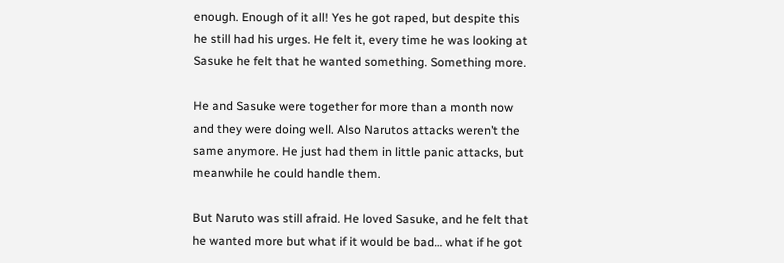enough. Enough of it all! Yes he got raped, but despite this he still had his urges. He felt it, every time he was looking at Sasuke he felt that he wanted something. Something more.

He and Sasuke were together for more than a month now and they were doing well. Also Narutos attacks weren’t the same anymore. He just had them in little panic attacks, but meanwhile he could handle them.

But Naruto was still afraid. He loved Sasuke, and he felt that he wanted more but what if it would be bad… what if he got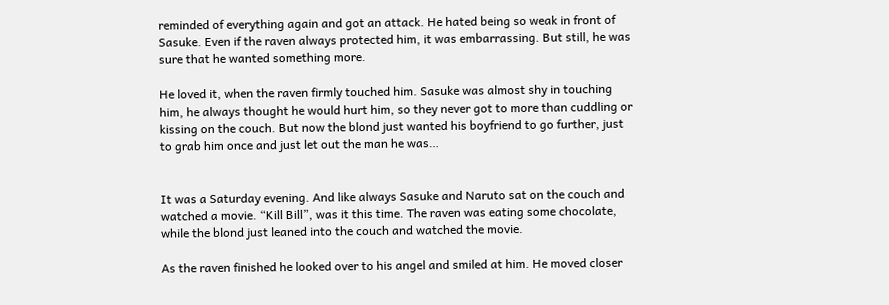reminded of everything again and got an attack. He hated being so weak in front of Sasuke. Even if the raven always protected him, it was embarrassing. But still, he was sure that he wanted something more.

He loved it, when the raven firmly touched him. Sasuke was almost shy in touching him, he always thought he would hurt him, so they never got to more than cuddling or kissing on the couch. But now the blond just wanted his boyfriend to go further, just to grab him once and just let out the man he was…


It was a Saturday evening. And like always Sasuke and Naruto sat on the couch and watched a movie. “Kill Bill”, was it this time. The raven was eating some chocolate, while the blond just leaned into the couch and watched the movie.

As the raven finished he looked over to his angel and smiled at him. He moved closer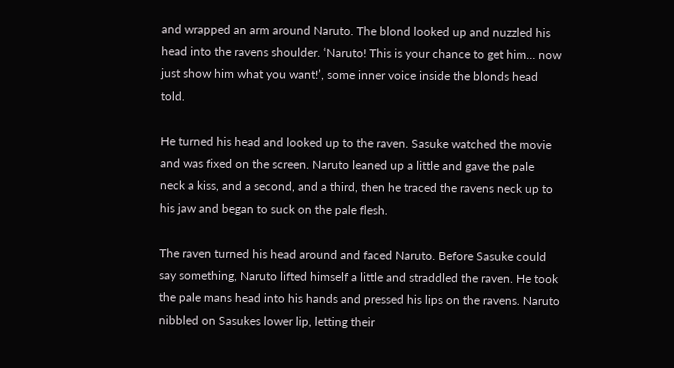and wrapped an arm around Naruto. The blond looked up and nuzzled his head into the ravens shoulder. ‘Naruto! This is your chance to get him… now just show him what you want!’, some inner voice inside the blonds head told.

He turned his head and looked up to the raven. Sasuke watched the movie and was fixed on the screen. Naruto leaned up a little and gave the pale neck a kiss, and a second, and a third, then he traced the ravens neck up to his jaw and began to suck on the pale flesh.

The raven turned his head around and faced Naruto. Before Sasuke could say something, Naruto lifted himself a little and straddled the raven. He took the pale mans head into his hands and pressed his lips on the ravens. Naruto nibbled on Sasukes lower lip, letting their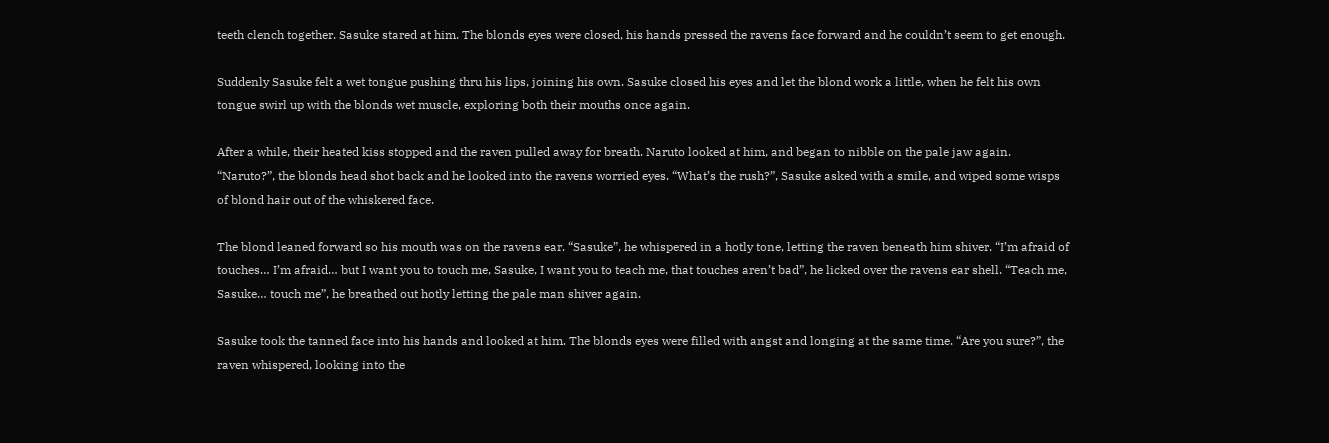teeth clench together. Sasuke stared at him. The blonds eyes were closed, his hands pressed the ravens face forward and he couldn’t seem to get enough.

Suddenly Sasuke felt a wet tongue pushing thru his lips, joining his own. Sasuke closed his eyes and let the blond work a little, when he felt his own tongue swirl up with the blonds wet muscle, exploring both their mouths once again.

After a while, their heated kiss stopped and the raven pulled away for breath. Naruto looked at him, and began to nibble on the pale jaw again. “Naruto?”, the blonds head shot back and he looked into the ravens worried eyes. “What’s the rush?”, Sasuke asked with a smile, and wiped some wisps of blond hair out of the whiskered face.

The blond leaned forward so his mouth was on the ravens ear. “Sasuke”, he whispered in a hotly tone, letting the raven beneath him shiver. “I’m afraid of touches… I’m afraid… but I want you to touch me, Sasuke, I want you to teach me, that touches aren’t bad”, he licked over the ravens ear shell. “Teach me, Sasuke… touch me”, he breathed out hotly letting the pale man shiver again.

Sasuke took the tanned face into his hands and looked at him. The blonds eyes were filled with angst and longing at the same time. “Are you sure?”, the raven whispered, looking into the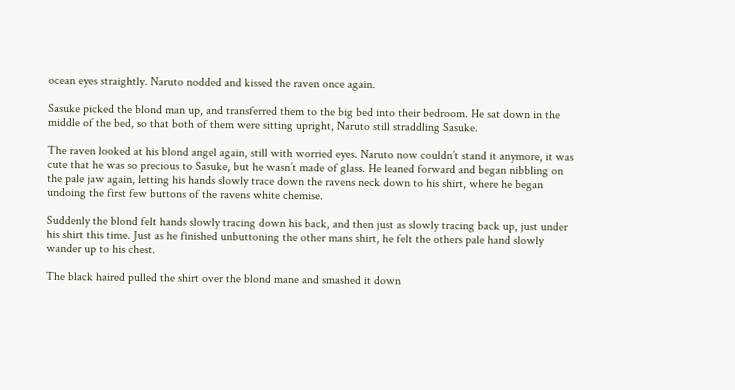ocean eyes straightly. Naruto nodded and kissed the raven once again.

Sasuke picked the blond man up, and transferred them to the big bed into their bedroom. He sat down in the middle of the bed, so that both of them were sitting upright, Naruto still straddling Sasuke.

The raven looked at his blond angel again, still with worried eyes. Naruto now couldn’t stand it anymore, it was cute that he was so precious to Sasuke, but he wasn’t made of glass. He leaned forward and began nibbling on the pale jaw again, letting his hands slowly trace down the ravens neck down to his shirt, where he began undoing the first few buttons of the ravens white chemise.

Suddenly the blond felt hands slowly tracing down his back, and then just as slowly tracing back up, just under his shirt this time. Just as he finished unbuttoning the other mans shirt, he felt the others pale hand slowly wander up to his chest.

The black haired pulled the shirt over the blond mane and smashed it down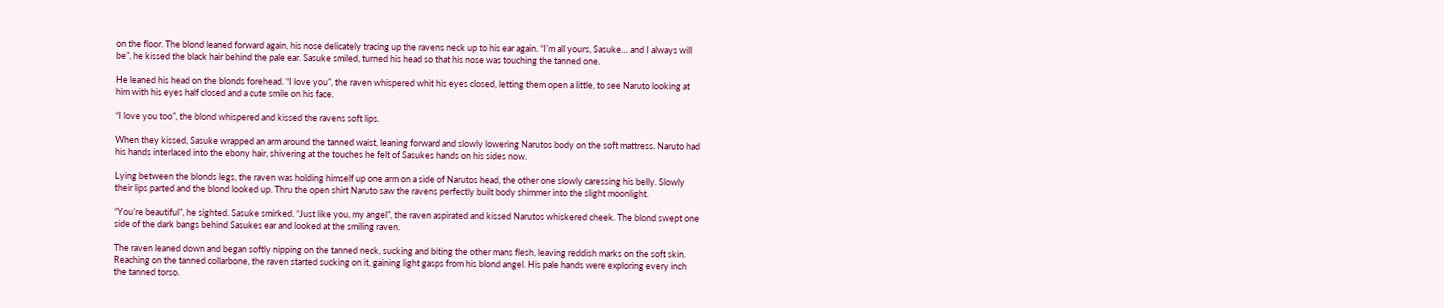on the floor. The blond leaned forward again, his nose delicately tracing up the ravens neck up to his ear again. “I’m all yours, Sasuke… and I always will be”, he kissed the black hair behind the pale ear. Sasuke smiled, turned his head so that his nose was touching the tanned one.

He leaned his head on the blonds forehead. “I love you”, the raven whispered whit his eyes closed, letting them open a little, to see Naruto looking at him with his eyes half closed and a cute smile on his face.

“I love you too”, the blond whispered and kissed the ravens soft lips.

When they kissed, Sasuke wrapped an arm around the tanned waist, leaning forward and slowly lowering Narutos body on the soft mattress. Naruto had his hands interlaced into the ebony hair, shivering at the touches he felt of Sasukes hands on his sides now.

Lying between the blonds legs, the raven was holding himself up one arm on a side of Narutos head, the other one slowly caressing his belly. Slowly their lips parted and the blond looked up. Thru the open shirt Naruto saw the ravens perfectly built body shimmer into the slight moonlight.

“You’re beautiful”, he sighted. Sasuke smirked. “Just like you, my angel”, the raven aspirated and kissed Narutos whiskered cheek. The blond swept one side of the dark bangs behind Sasukes ear and looked at the smiling raven.

The raven leaned down and began softly nipping on the tanned neck, sucking and biting the other mans flesh, leaving reddish marks on the soft skin. Reaching on the tanned collarbone, the raven started sucking on it, gaining light gasps from his blond angel. His pale hands were exploring every inch the tanned torso.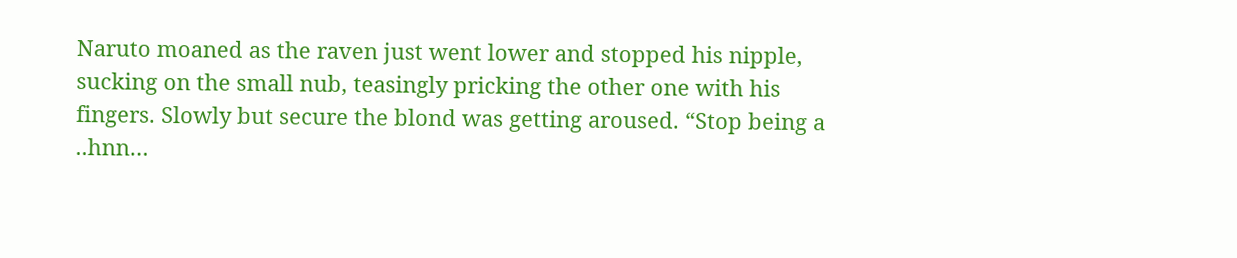Naruto moaned as the raven just went lower and stopped his nipple, sucking on the small nub, teasingly pricking the other one with his fingers. Slowly but secure the blond was getting aroused. “Stop being a ..hnn…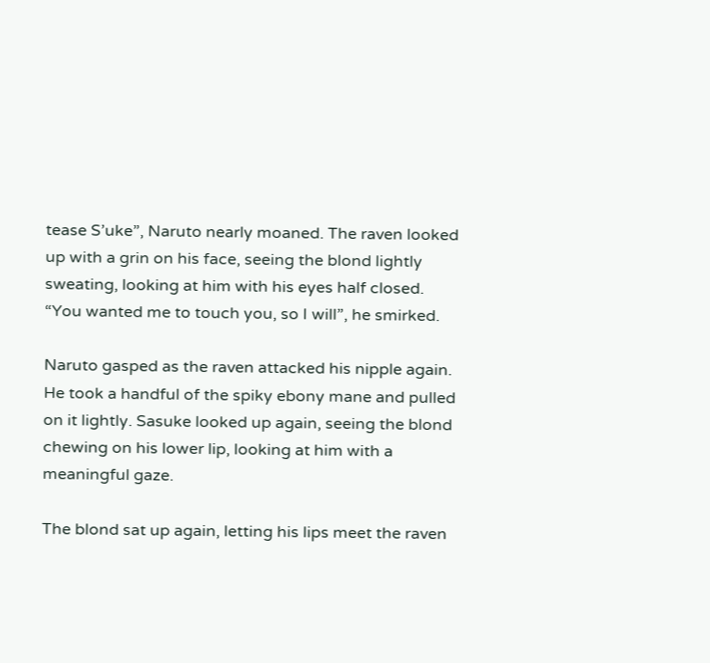tease S’uke”, Naruto nearly moaned. The raven looked up with a grin on his face, seeing the blond lightly sweating, looking at him with his eyes half closed. “You wanted me to touch you, so I will”, he smirked.

Naruto gasped as the raven attacked his nipple again. He took a handful of the spiky ebony mane and pulled on it lightly. Sasuke looked up again, seeing the blond chewing on his lower lip, looking at him with a meaningful gaze.

The blond sat up again, letting his lips meet the raven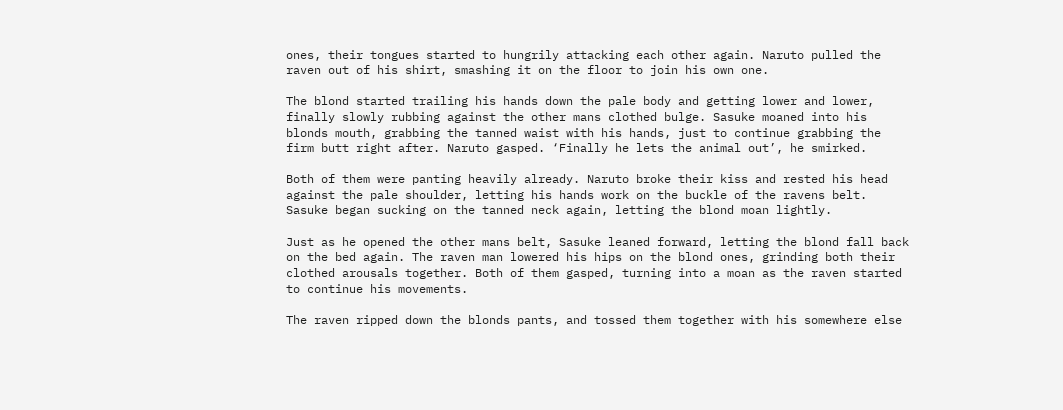ones, their tongues started to hungrily attacking each other again. Naruto pulled the raven out of his shirt, smashing it on the floor to join his own one.

The blond started trailing his hands down the pale body and getting lower and lower, finally slowly rubbing against the other mans clothed bulge. Sasuke moaned into his blonds mouth, grabbing the tanned waist with his hands, just to continue grabbing the firm butt right after. Naruto gasped. ‘Finally he lets the animal out’, he smirked.

Both of them were panting heavily already. Naruto broke their kiss and rested his head against the pale shoulder, letting his hands work on the buckle of the ravens belt. Sasuke began sucking on the tanned neck again, letting the blond moan lightly.

Just as he opened the other mans belt, Sasuke leaned forward, letting the blond fall back on the bed again. The raven man lowered his hips on the blond ones, grinding both their clothed arousals together. Both of them gasped, turning into a moan as the raven started to continue his movements.

The raven ripped down the blonds pants, and tossed them together with his somewhere else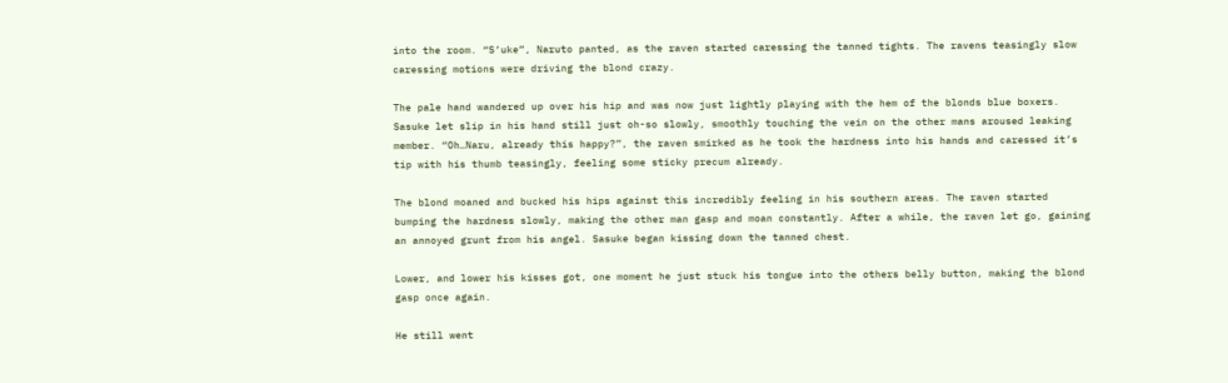into the room. “S’uke”, Naruto panted, as the raven started caressing the tanned tights. The ravens teasingly slow caressing motions were driving the blond crazy.

The pale hand wandered up over his hip and was now just lightly playing with the hem of the blonds blue boxers. Sasuke let slip in his hand still just oh-so slowly, smoothly touching the vein on the other mans aroused leaking member. “Oh…Naru, already this happy?”, the raven smirked as he took the hardness into his hands and caressed it’s tip with his thumb teasingly, feeling some sticky precum already.

The blond moaned and bucked his hips against this incredibly feeling in his southern areas. The raven started bumping the hardness slowly, making the other man gasp and moan constantly. After a while, the raven let go, gaining an annoyed grunt from his angel. Sasuke began kissing down the tanned chest.

Lower, and lower his kisses got, one moment he just stuck his tongue into the others belly button, making the blond gasp once again.

He still went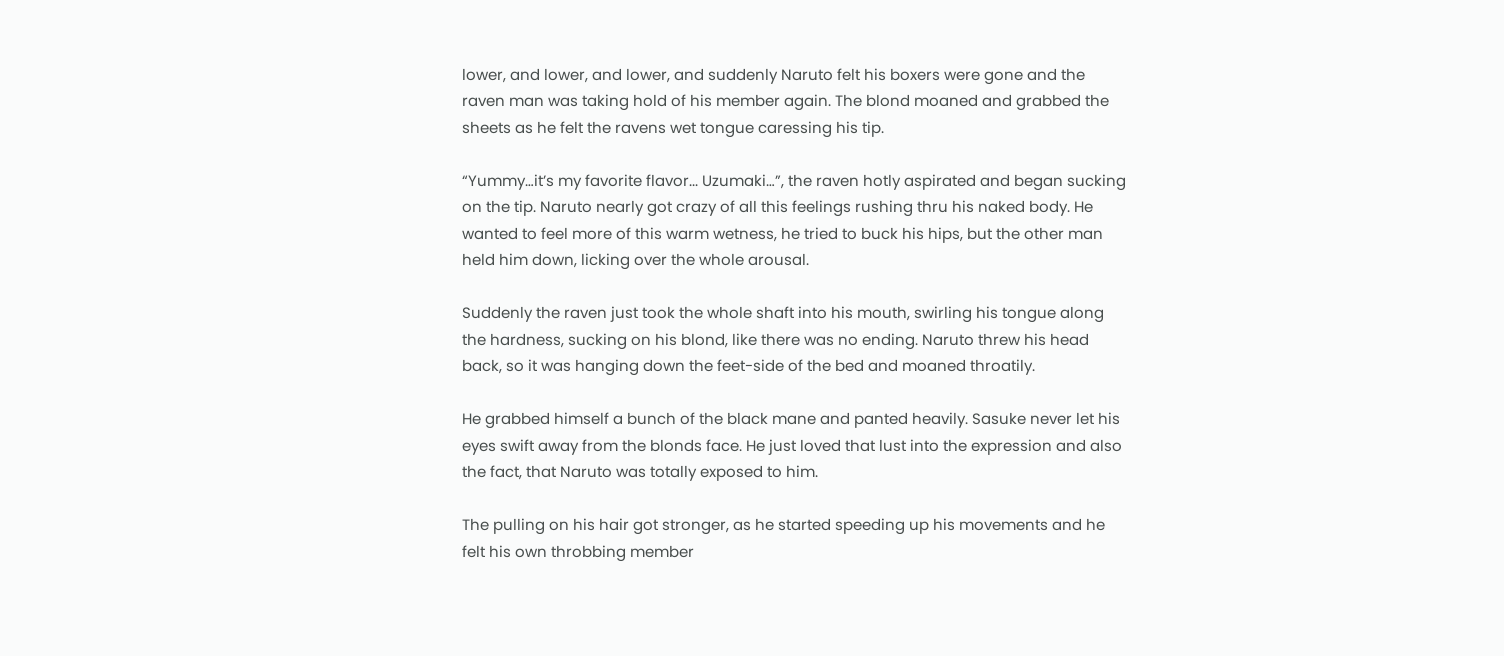lower, and lower, and lower, and suddenly Naruto felt his boxers were gone and the raven man was taking hold of his member again. The blond moaned and grabbed the sheets as he felt the ravens wet tongue caressing his tip.

“Yummy…it’s my favorite flavor... Uzumaki…”, the raven hotly aspirated and began sucking on the tip. Naruto nearly got crazy of all this feelings rushing thru his naked body. He wanted to feel more of this warm wetness, he tried to buck his hips, but the other man held him down, licking over the whole arousal.

Suddenly the raven just took the whole shaft into his mouth, swirling his tongue along the hardness, sucking on his blond, like there was no ending. Naruto threw his head back, so it was hanging down the feet-side of the bed and moaned throatily.

He grabbed himself a bunch of the black mane and panted heavily. Sasuke never let his eyes swift away from the blonds face. He just loved that lust into the expression and also the fact, that Naruto was totally exposed to him.

The pulling on his hair got stronger, as he started speeding up his movements and he felt his own throbbing member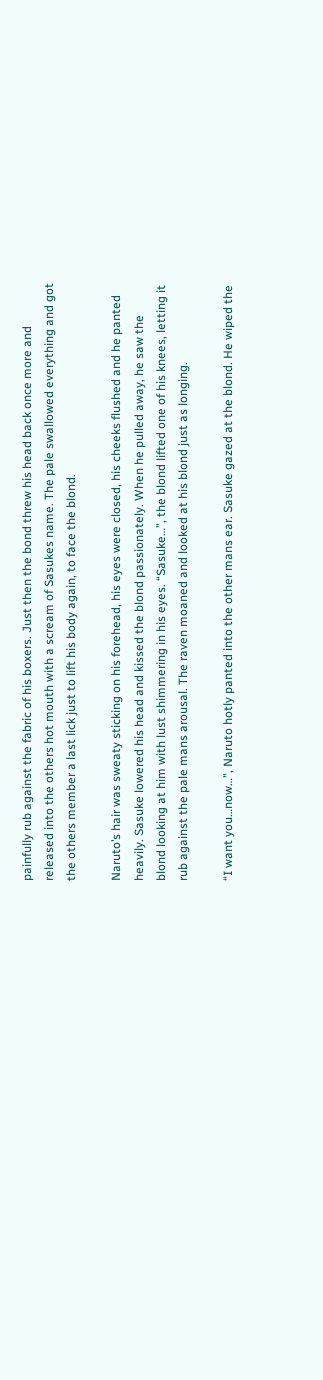painfully rub against the fabric of his boxers. Just then the bond threw his head back once more and released into the others hot mouth with a scream of Sasukes name. The pale swallowed everything and got the others member a last lick just to lift his body again, to face the blond.

Naruto’s hair was sweaty sticking on his forehead, his eyes were closed, his cheeks flushed and he panted heavily. Sasuke lowered his head and kissed the blond passionately. When he pulled away, he saw the blond looking at him with lust shimmering in his eyes. “Sasuke…”, the blond lifted one of his knees, letting it rub against the pale mans arousal. The raven moaned and looked at his blond just as longing.

“I want you…now…”, Naruto hotly panted into the other mans ear. Sasuke gazed at the blond. He wiped the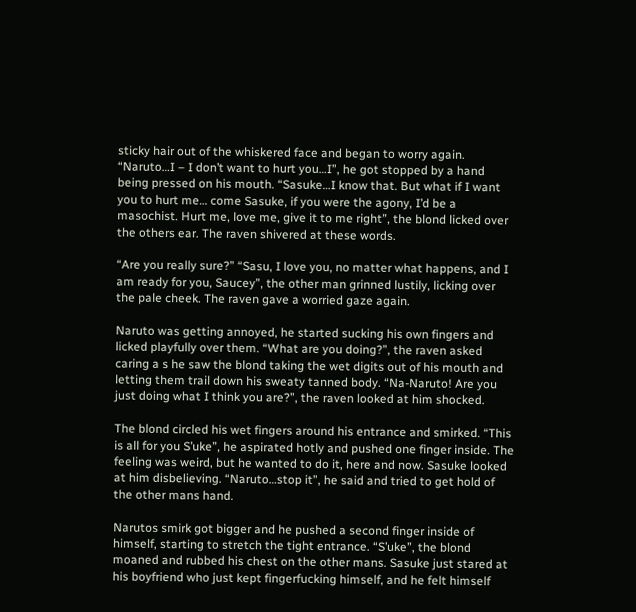sticky hair out of the whiskered face and began to worry again. “Naruto…I – I don’t want to hurt you…I”, he got stopped by a hand being pressed on his mouth. “Sasuke…I know that. But what if I want you to hurt me… come Sasuke, if you were the agony, I’d be a masochist. Hurt me, love me, give it to me right”, the blond licked over the others ear. The raven shivered at these words.

“Are you really sure?” “Sasu, I love you, no matter what happens, and I am ready for you, Saucey”, the other man grinned lustily, licking over the pale cheek. The raven gave a worried gaze again.

Naruto was getting annoyed, he started sucking his own fingers and licked playfully over them. “What are you doing?”, the raven asked caring a s he saw the blond taking the wet digits out of his mouth and letting them trail down his sweaty tanned body. “Na-Naruto! Are you just doing what I think you are?”, the raven looked at him shocked.

The blond circled his wet fingers around his entrance and smirked. “This is all for you S’uke”, he aspirated hotly and pushed one finger inside. The feeling was weird, but he wanted to do it, here and now. Sasuke looked at him disbelieving. “Naruto…stop it”, he said and tried to get hold of the other mans hand.

Narutos smirk got bigger and he pushed a second finger inside of himself, starting to stretch the tight entrance. “S’uke”, the blond moaned and rubbed his chest on the other mans. Sasuke just stared at his boyfriend who just kept fingerfucking himself, and he felt himself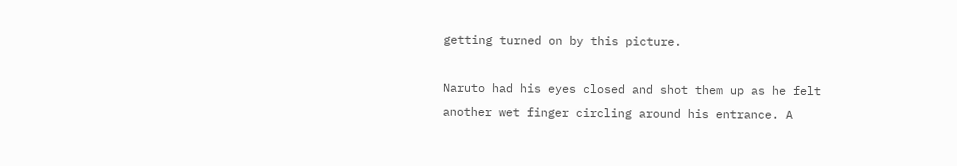getting turned on by this picture.

Naruto had his eyes closed and shot them up as he felt another wet finger circling around his entrance. A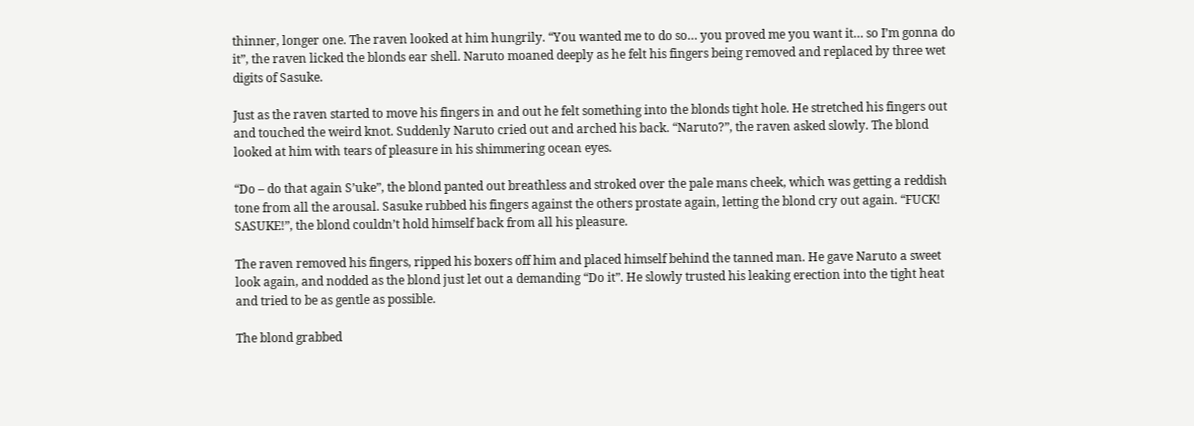thinner, longer one. The raven looked at him hungrily. “You wanted me to do so… you proved me you want it… so I’m gonna do it”, the raven licked the blonds ear shell. Naruto moaned deeply as he felt his fingers being removed and replaced by three wet digits of Sasuke.

Just as the raven started to move his fingers in and out he felt something into the blonds tight hole. He stretched his fingers out and touched the weird knot. Suddenly Naruto cried out and arched his back. “Naruto?”, the raven asked slowly. The blond looked at him with tears of pleasure in his shimmering ocean eyes.

“Do – do that again S’uke”, the blond panted out breathless and stroked over the pale mans cheek, which was getting a reddish tone from all the arousal. Sasuke rubbed his fingers against the others prostate again, letting the blond cry out again. “FUCK! SASUKE!”, the blond couldn’t hold himself back from all his pleasure.

The raven removed his fingers, ripped his boxers off him and placed himself behind the tanned man. He gave Naruto a sweet look again, and nodded as the blond just let out a demanding “Do it”. He slowly trusted his leaking erection into the tight heat and tried to be as gentle as possible.

The blond grabbed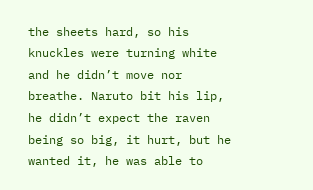the sheets hard, so his knuckles were turning white and he didn’t move nor breathe. Naruto bit his lip, he didn’t expect the raven being so big, it hurt, but he wanted it, he was able to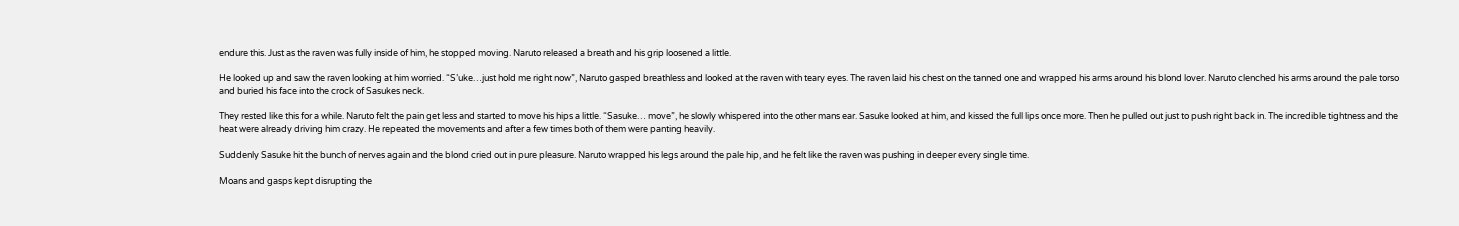endure this. Just as the raven was fully inside of him, he stopped moving. Naruto released a breath and his grip loosened a little.

He looked up and saw the raven looking at him worried. “S’uke…just hold me right now”, Naruto gasped breathless and looked at the raven with teary eyes. The raven laid his chest on the tanned one and wrapped his arms around his blond lover. Naruto clenched his arms around the pale torso and buried his face into the crock of Sasukes neck.

They rested like this for a while. Naruto felt the pain get less and started to move his hips a little. “Sasuke… move”, he slowly whispered into the other mans ear. Sasuke looked at him, and kissed the full lips once more. Then he pulled out just to push right back in. The incredible tightness and the heat were already driving him crazy. He repeated the movements and after a few times both of them were panting heavily.

Suddenly Sasuke hit the bunch of nerves again and the blond cried out in pure pleasure. Naruto wrapped his legs around the pale hip, and he felt like the raven was pushing in deeper every single time.

Moans and gasps kept disrupting the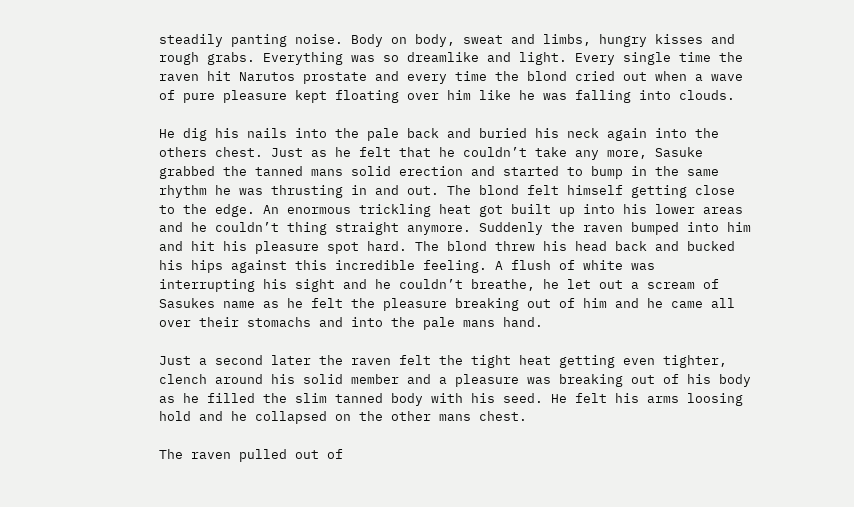steadily panting noise. Body on body, sweat and limbs, hungry kisses and rough grabs. Everything was so dreamlike and light. Every single time the raven hit Narutos prostate and every time the blond cried out when a wave of pure pleasure kept floating over him like he was falling into clouds.

He dig his nails into the pale back and buried his neck again into the others chest. Just as he felt that he couldn’t take any more, Sasuke grabbed the tanned mans solid erection and started to bump in the same rhythm he was thrusting in and out. The blond felt himself getting close to the edge. An enormous trickling heat got built up into his lower areas and he couldn’t thing straight anymore. Suddenly the raven bumped into him and hit his pleasure spot hard. The blond threw his head back and bucked his hips against this incredible feeling. A flush of white was interrupting his sight and he couldn’t breathe, he let out a scream of Sasukes name as he felt the pleasure breaking out of him and he came all over their stomachs and into the pale mans hand.

Just a second later the raven felt the tight heat getting even tighter, clench around his solid member and a pleasure was breaking out of his body as he filled the slim tanned body with his seed. He felt his arms loosing hold and he collapsed on the other mans chest.

The raven pulled out of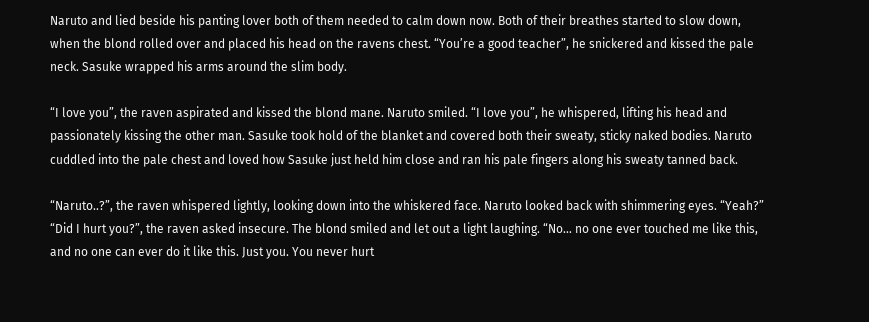Naruto and lied beside his panting lover both of them needed to calm down now. Both of their breathes started to slow down, when the blond rolled over and placed his head on the ravens chest. “You’re a good teacher”, he snickered and kissed the pale neck. Sasuke wrapped his arms around the slim body.

“I love you”, the raven aspirated and kissed the blond mane. Naruto smiled. “I love you”, he whispered, lifting his head and passionately kissing the other man. Sasuke took hold of the blanket and covered both their sweaty, sticky naked bodies. Naruto cuddled into the pale chest and loved how Sasuke just held him close and ran his pale fingers along his sweaty tanned back.

“Naruto..?”, the raven whispered lightly, looking down into the whiskered face. Naruto looked back with shimmering eyes. “Yeah?” “Did I hurt you?”, the raven asked insecure. The blond smiled and let out a light laughing. “No… no one ever touched me like this, and no one can ever do it like this. Just you. You never hurt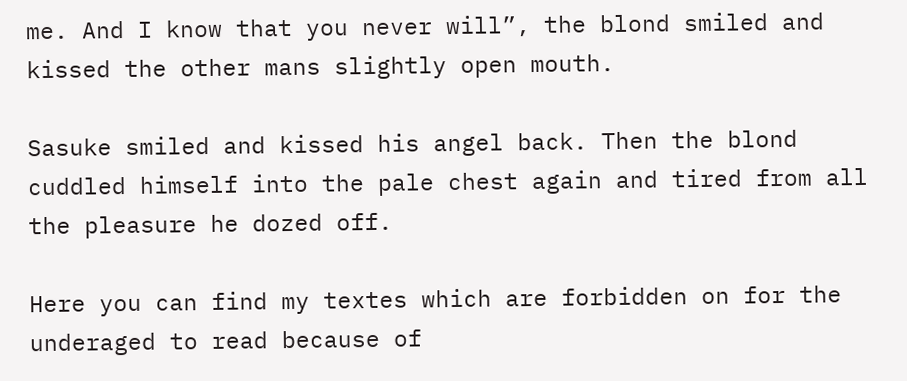me. And I know that you never will”, the blond smiled and kissed the other mans slightly open mouth.

Sasuke smiled and kissed his angel back. Then the blond cuddled himself into the pale chest again and tired from all the pleasure he dozed off.

Here you can find my textes which are forbidden on for the underaged to read because of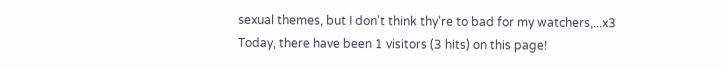sexual themes, but I don't think thy're to bad for my watchers,...x3
Today, there have been 1 visitors (3 hits) on this page!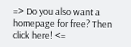=> Do you also want a homepage for free? Then click here! <=